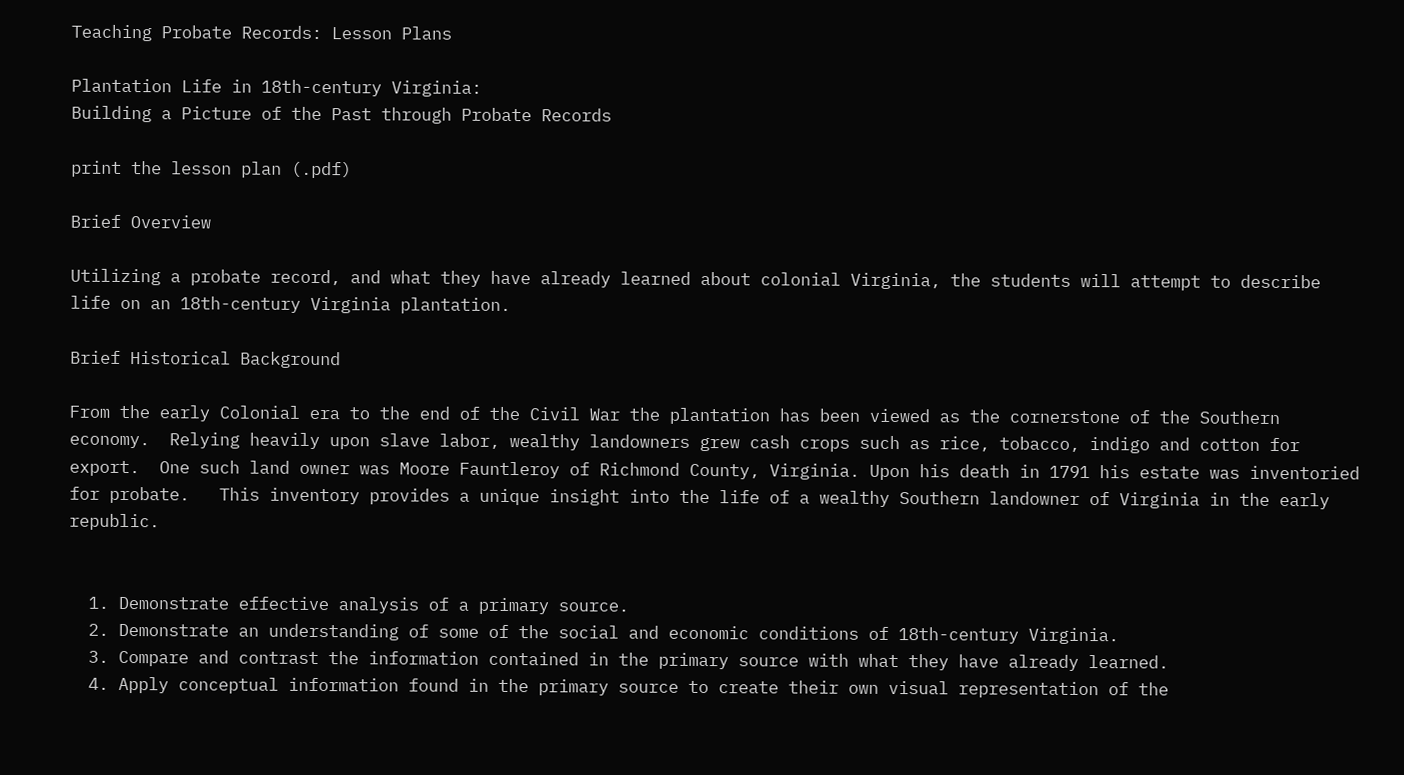Teaching Probate Records: Lesson Plans

Plantation Life in 18th-century Virginia:
Building a Picture of the Past through Probate Records

print the lesson plan (.pdf)

Brief Overview

Utilizing a probate record, and what they have already learned about colonial Virginia, the students will attempt to describe life on an 18th-century Virginia plantation.

Brief Historical Background

From the early Colonial era to the end of the Civil War the plantation has been viewed as the cornerstone of the Southern economy.  Relying heavily upon slave labor, wealthy landowners grew cash crops such as rice, tobacco, indigo and cotton for export.  One such land owner was Moore Fauntleroy of Richmond County, Virginia. Upon his death in 1791 his estate was inventoried for probate.   This inventory provides a unique insight into the life of a wealthy Southern landowner of Virginia in the early republic.


  1. Demonstrate effective analysis of a primary source.
  2. Demonstrate an understanding of some of the social and economic conditions of 18th-century Virginia.
  3. Compare and contrast the information contained in the primary source with what they have already learned.
  4. Apply conceptual information found in the primary source to create their own visual representation of the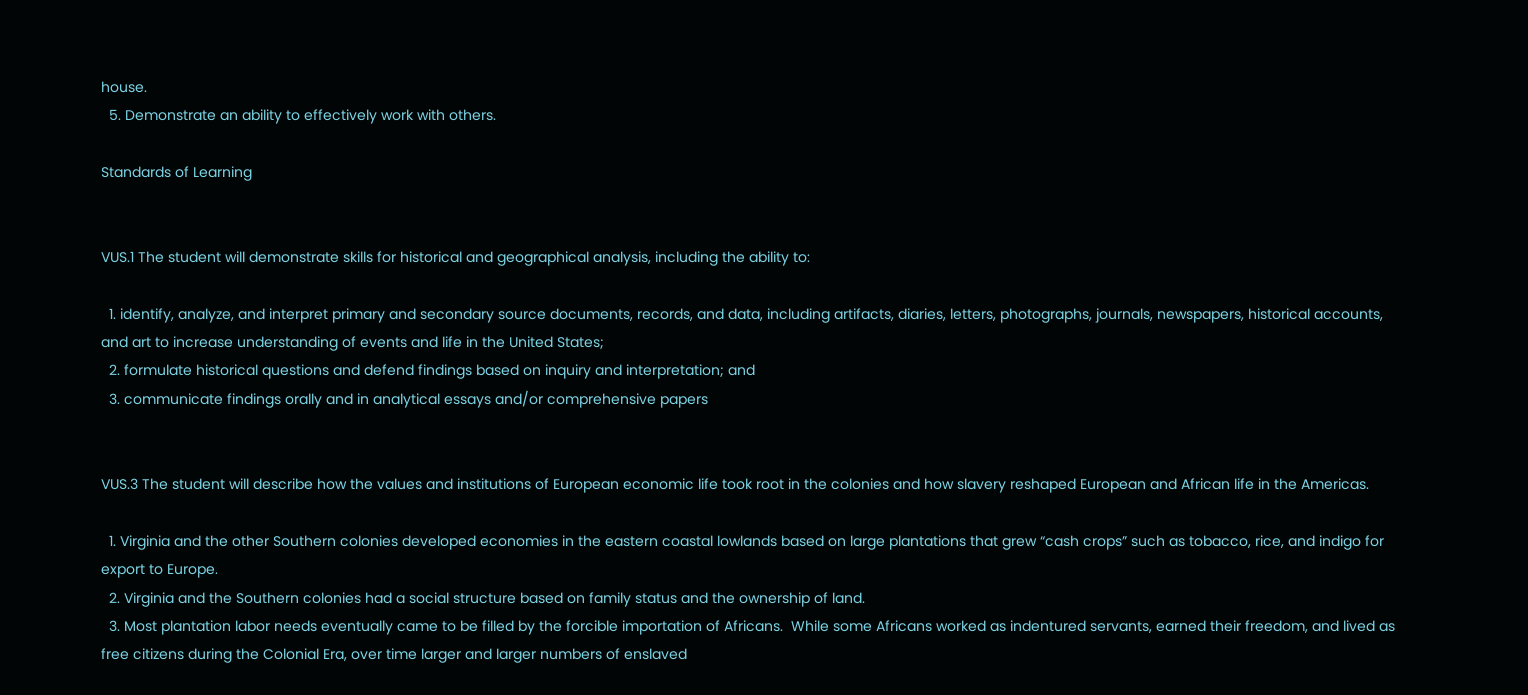house.
  5. Demonstrate an ability to effectively work with others.

Standards of Learning


VUS.1 The student will demonstrate skills for historical and geographical analysis, including the ability to:

  1. identify, analyze, and interpret primary and secondary source documents, records, and data, including artifacts, diaries, letters, photographs, journals, newspapers, historical accounts, and art to increase understanding of events and life in the United States;
  2. formulate historical questions and defend findings based on inquiry and interpretation; and
  3. communicate findings orally and in analytical essays and/or comprehensive papers


VUS.3 The student will describe how the values and institutions of European economic life took root in the colonies and how slavery reshaped European and African life in the Americas.

  1. Virginia and the other Southern colonies developed economies in the eastern coastal lowlands based on large plantations that grew “cash crops” such as tobacco, rice, and indigo for export to Europe.
  2. Virginia and the Southern colonies had a social structure based on family status and the ownership of land.
  3. Most plantation labor needs eventually came to be filled by the forcible importation of Africans.  While some Africans worked as indentured servants, earned their freedom, and lived as free citizens during the Colonial Era, over time larger and larger numbers of enslaved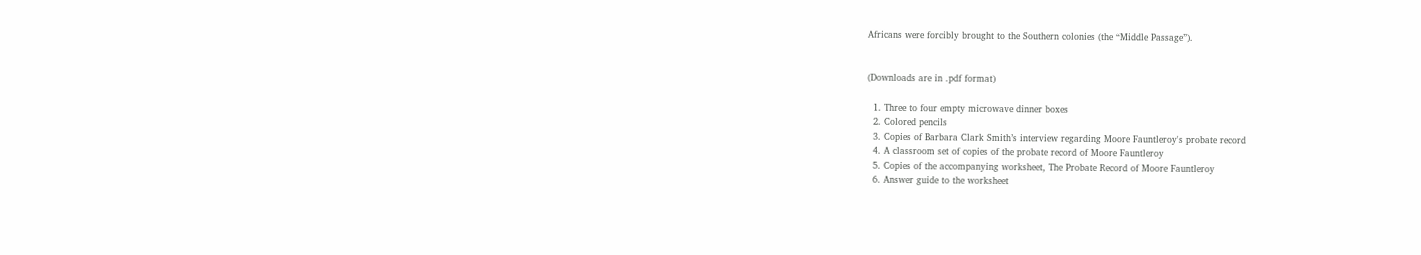Africans were forcibly brought to the Southern colonies (the “Middle Passage”).


(Downloads are in .pdf format)

  1. Three to four empty microwave dinner boxes
  2. Colored pencils
  3. Copies of Barbara Clark Smith’s interview regarding Moore Fauntleroy's probate record
  4. A classroom set of copies of the probate record of Moore Fauntleroy
  5. Copies of the accompanying worksheet, The Probate Record of Moore Fauntleroy
  6. Answer guide to the worksheet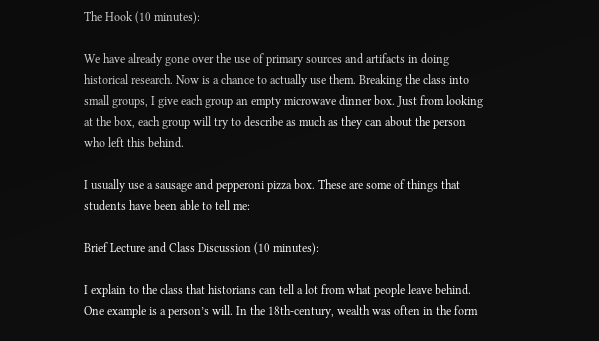The Hook (10 minutes):

We have already gone over the use of primary sources and artifacts in doing historical research. Now is a chance to actually use them. Breaking the class into small groups, I give each group an empty microwave dinner box. Just from looking at the box, each group will try to describe as much as they can about the person who left this behind.

I usually use a sausage and pepperoni pizza box. These are some of things that students have been able to tell me:

Brief Lecture and Class Discussion (10 minutes):

I explain to the class that historians can tell a lot from what people leave behind. One example is a person’s will. In the 18th-century, wealth was often in the form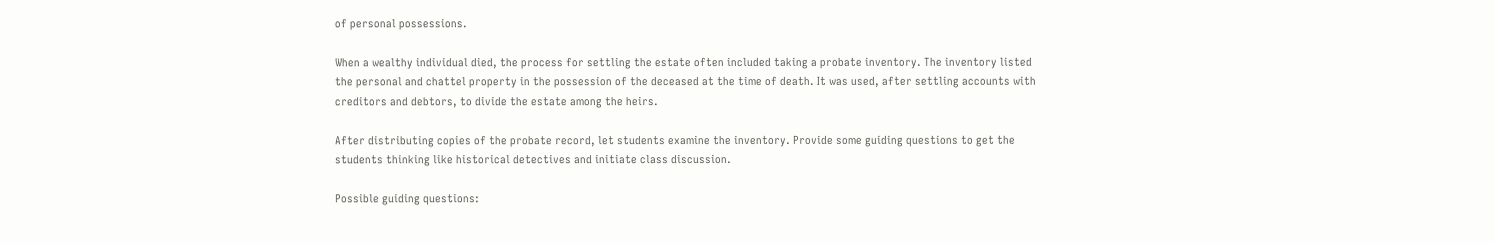of personal possessions.

When a wealthy individual died, the process for settling the estate often included taking a probate inventory. The inventory listed the personal and chattel property in the possession of the deceased at the time of death. It was used, after settling accounts with creditors and debtors, to divide the estate among the heirs.

After distributing copies of the probate record, let students examine the inventory. Provide some guiding questions to get the students thinking like historical detectives and initiate class discussion.

Possible guiding questions: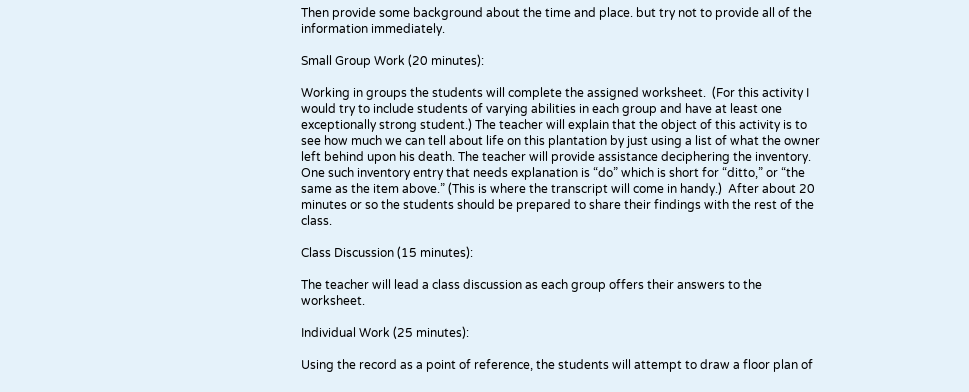Then provide some background about the time and place. but try not to provide all of the information immediately.

Small Group Work (20 minutes):

Working in groups the students will complete the assigned worksheet.  (For this activity I would try to include students of varying abilities in each group and have at least one exceptionally strong student.) The teacher will explain that the object of this activity is to see how much we can tell about life on this plantation by just using a list of what the owner left behind upon his death. The teacher will provide assistance deciphering the inventory.  One such inventory entry that needs explanation is “do” which is short for “ditto,” or “the same as the item above.” (This is where the transcript will come in handy.)  After about 20 minutes or so the students should be prepared to share their findings with the rest of the class.

Class Discussion (15 minutes):

The teacher will lead a class discussion as each group offers their answers to the worksheet.

Individual Work (25 minutes):

Using the record as a point of reference, the students will attempt to draw a floor plan of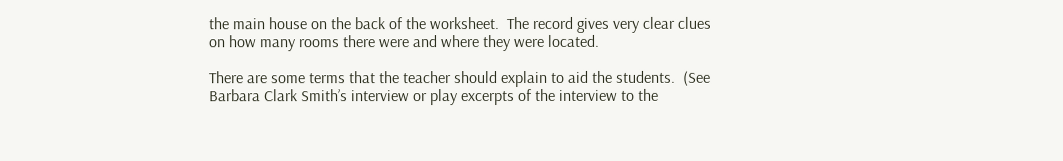the main house on the back of the worksheet.  The record gives very clear clues on how many rooms there were and where they were located.

There are some terms that the teacher should explain to aid the students.  (See Barbara Clark Smith’s interview or play excerpts of the interview to the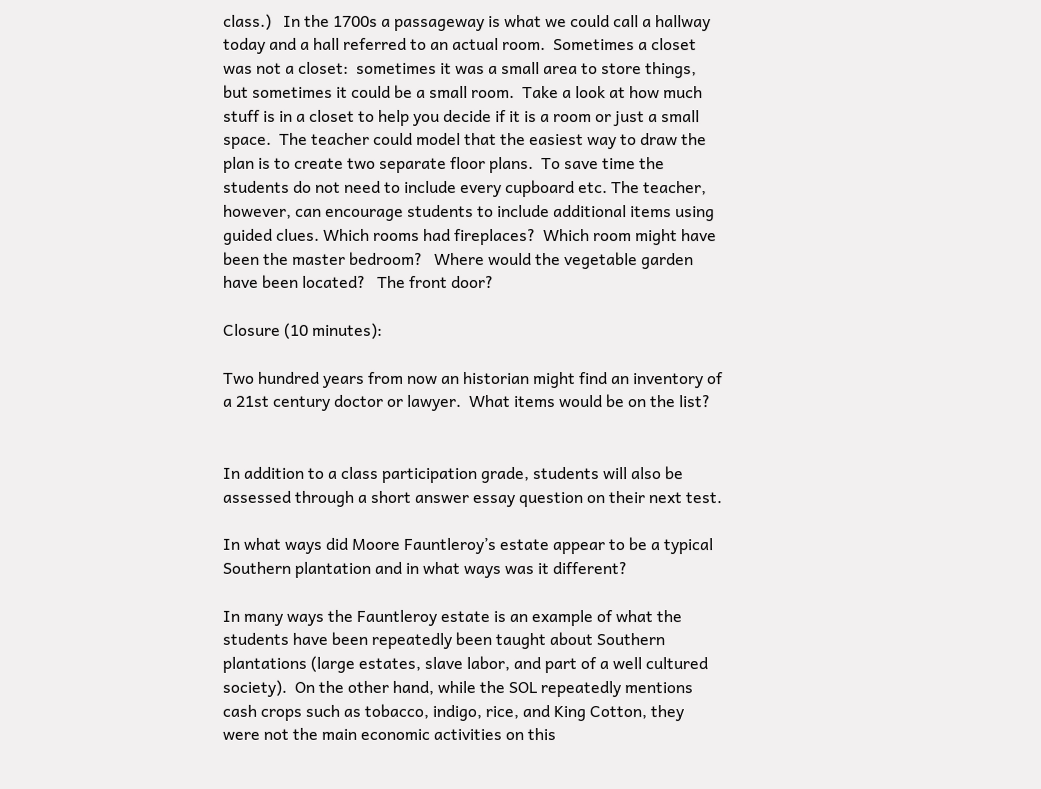class.)   In the 1700s a passageway is what we could call a hallway today and a hall referred to an actual room.  Sometimes a closet was not a closet:  sometimes it was a small area to store things, but sometimes it could be a small room.  Take a look at how much stuff is in a closet to help you decide if it is a room or just a small space.  The teacher could model that the easiest way to draw the plan is to create two separate floor plans.  To save time the students do not need to include every cupboard etc. The teacher, however, can encourage students to include additional items using guided clues. Which rooms had fireplaces?  Which room might have been the master bedroom?   Where would the vegetable garden have been located?   The front door?

Closure (10 minutes):

Two hundred years from now an historian might find an inventory of a 21st century doctor or lawyer.  What items would be on the list?


In addition to a class participation grade, students will also be assessed through a short answer essay question on their next test.

In what ways did Moore Fauntleroy’s estate appear to be a typical Southern plantation and in what ways was it different?

In many ways the Fauntleroy estate is an example of what the students have been repeatedly been taught about Southern plantations (large estates, slave labor, and part of a well cultured society).  On the other hand, while the SOL repeatedly mentions cash crops such as tobacco, indigo, rice, and King Cotton, they were not the main economic activities on this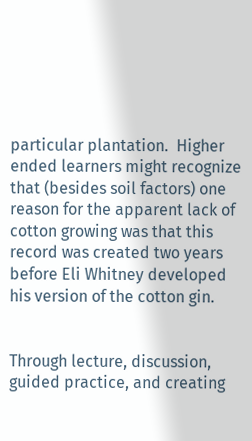particular plantation.  Higher ended learners might recognize that (besides soil factors) one reason for the apparent lack of cotton growing was that this record was created two years before Eli Whitney developed his version of the cotton gin.


Through lecture, discussion, guided practice, and creating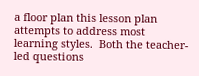a floor plan this lesson plan attempts to address most learning styles.  Both the teacher-led questions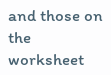and those on the worksheet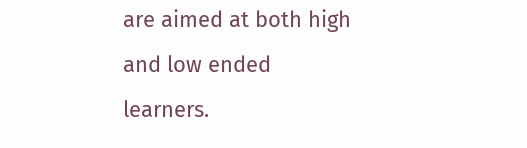are aimed at both high and low ended learners.